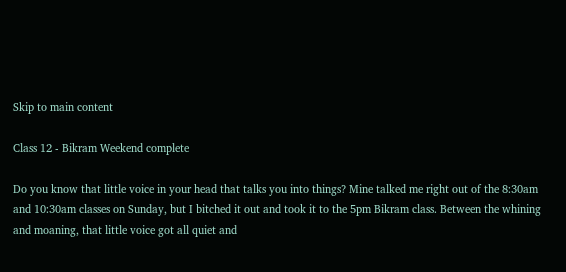Skip to main content

Class 12 - Bikram Weekend complete

Do you know that little voice in your head that talks you into things? Mine talked me right out of the 8:30am and 10:30am classes on Sunday, but I bitched it out and took it to the 5pm Bikram class. Between the whining and moaning, that little voice got all quiet and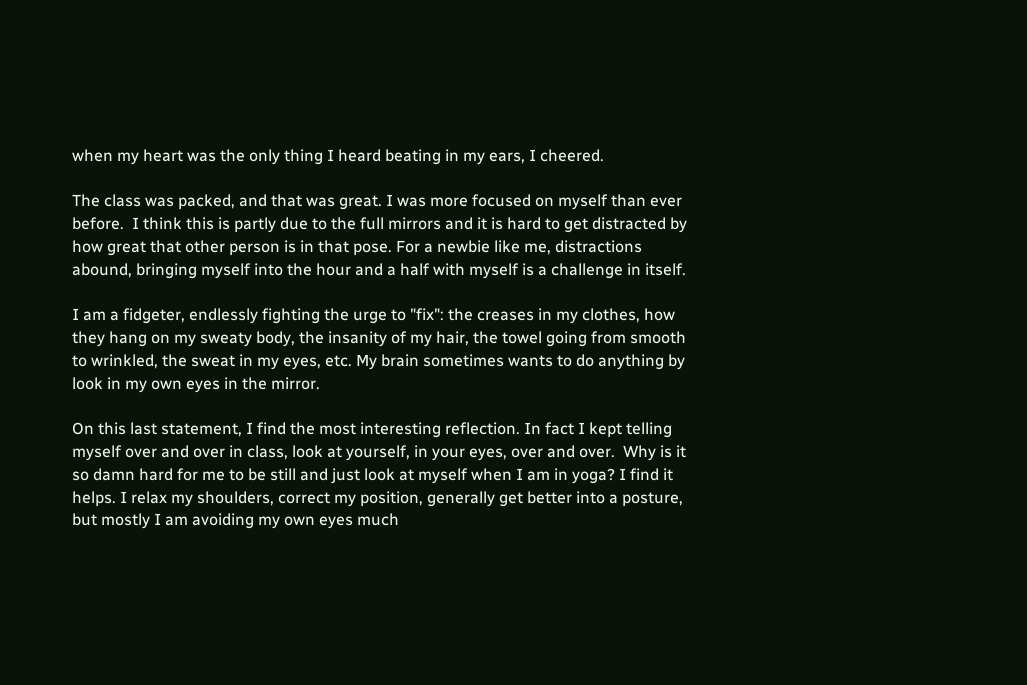when my heart was the only thing I heard beating in my ears, I cheered.

The class was packed, and that was great. I was more focused on myself than ever before.  I think this is partly due to the full mirrors and it is hard to get distracted by how great that other person is in that pose. For a newbie like me, distractions abound, bringing myself into the hour and a half with myself is a challenge in itself.

I am a fidgeter, endlessly fighting the urge to "fix": the creases in my clothes, how they hang on my sweaty body, the insanity of my hair, the towel going from smooth to wrinkled, the sweat in my eyes, etc. My brain sometimes wants to do anything by look in my own eyes in the mirror.

On this last statement, I find the most interesting reflection. In fact I kept telling myself over and over in class, look at yourself, in your eyes, over and over.  Why is it so damn hard for me to be still and just look at myself when I am in yoga? I find it helps. I relax my shoulders, correct my position, generally get better into a posture, but mostly I am avoiding my own eyes much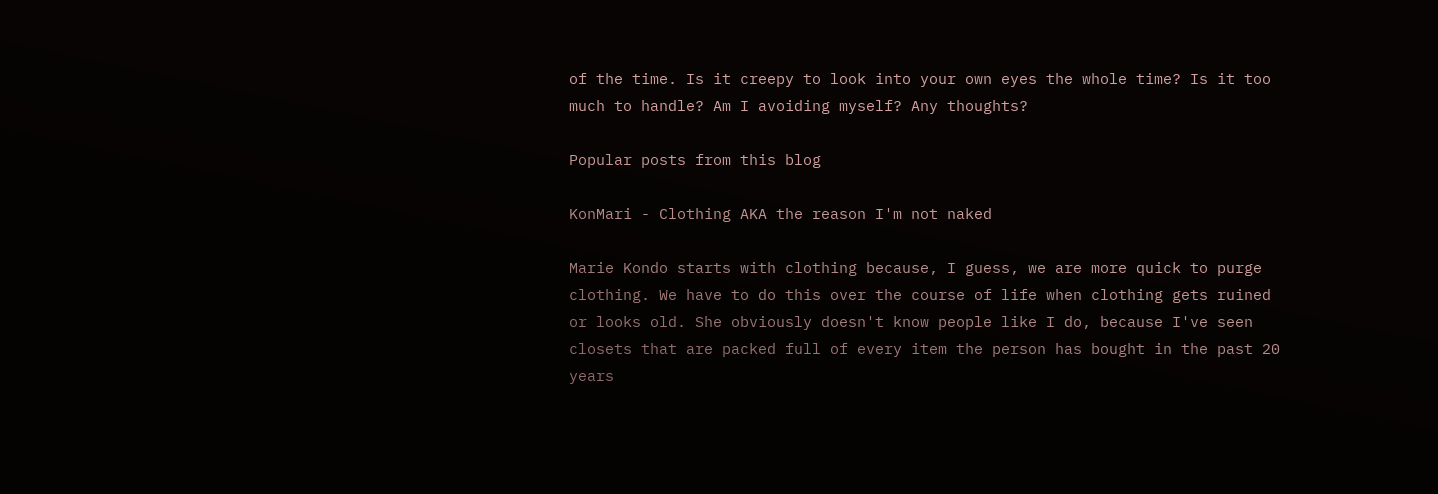of the time. Is it creepy to look into your own eyes the whole time? Is it too much to handle? Am I avoiding myself? Any thoughts?

Popular posts from this blog

KonMari - Clothing AKA the reason I'm not naked

Marie Kondo starts with clothing because, I guess, we are more quick to purge clothing. We have to do this over the course of life when clothing gets ruined or looks old. She obviously doesn't know people like I do, because I've seen closets that are packed full of every item the person has bought in the past 20 years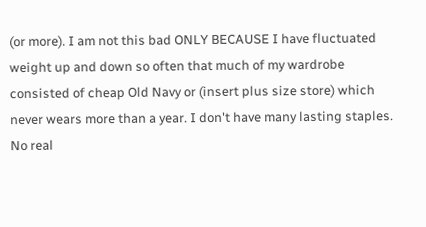(or more). I am not this bad ONLY BECAUSE I have fluctuated weight up and down so often that much of my wardrobe consisted of cheap Old Navy or (insert plus size store) which never wears more than a year. I don't have many lasting staples. No real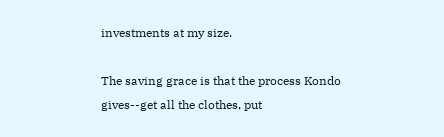investments at my size.

The saving grace is that the process Kondo gives--get all the clothes, put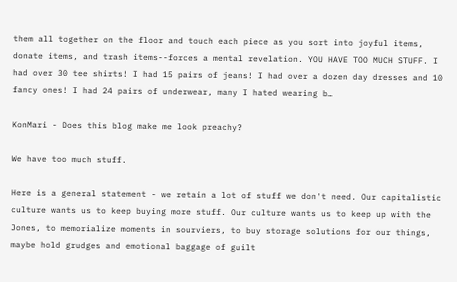them all together on the floor and touch each piece as you sort into joyful items, donate items, and trash items--forces a mental revelation. YOU HAVE TOO MUCH STUFF. I had over 30 tee shirts! I had 15 pairs of jeans! I had over a dozen day dresses and 10 fancy ones! I had 24 pairs of underwear, many I hated wearing b…

KonMari - Does this blog make me look preachy?

We have too much stuff.

Here is a general statement - we retain a lot of stuff we don't need. Our capitalistic culture wants us to keep buying more stuff. Our culture wants us to keep up with the Jones, to memorialize moments in sourviers, to buy storage solutions for our things, maybe hold grudges and emotional baggage of guilt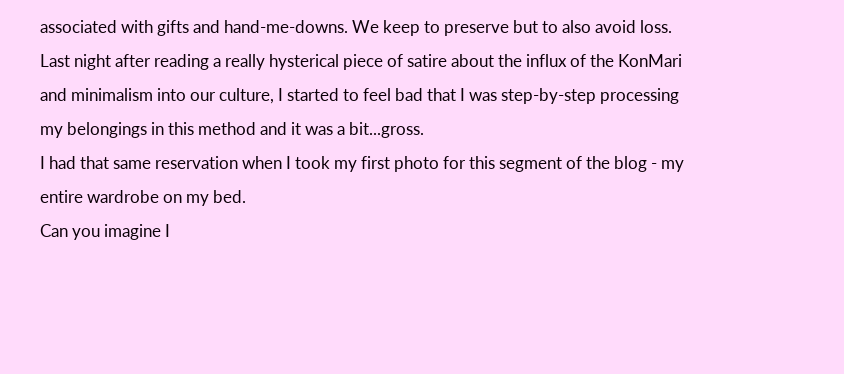associated with gifts and hand-me-downs. We keep to preserve but to also avoid loss.
Last night after reading a really hysterical piece of satire about the influx of the KonMari and minimalism into our culture, I started to feel bad that I was step-by-step processing my belongings in this method and it was a bit...gross.
I had that same reservation when I took my first photo for this segment of the blog - my entire wardrobe on my bed.
Can you imagine I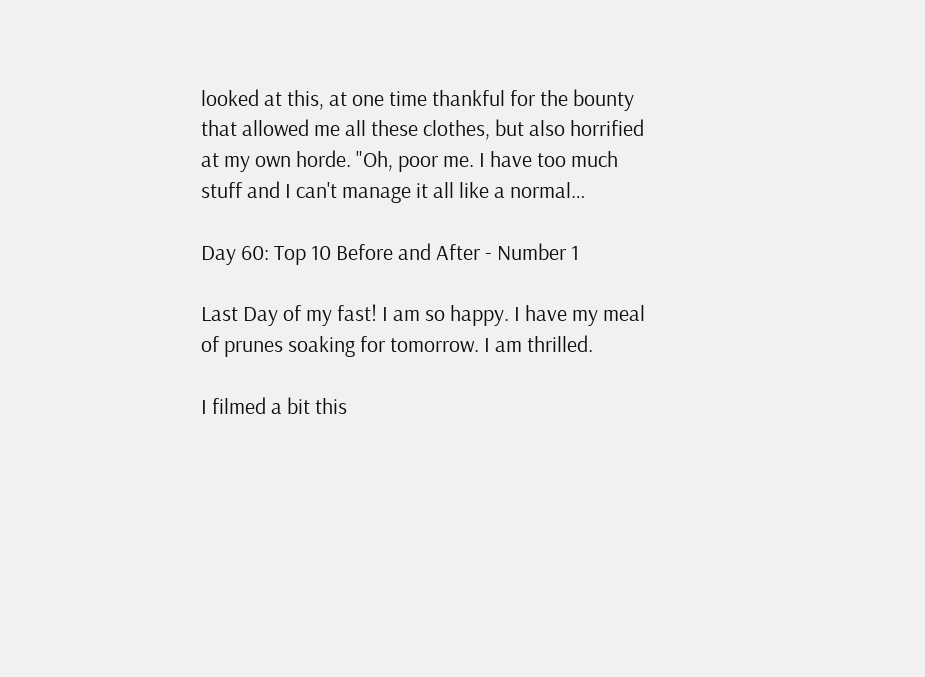looked at this, at one time thankful for the bounty that allowed me all these clothes, but also horrified at my own horde. "Oh, poor me. I have too much stuff and I can't manage it all like a normal…

Day 60: Top 10 Before and After - Number 1

Last Day of my fast! I am so happy. I have my meal of prunes soaking for tomorrow. I am thrilled.

I filmed a bit this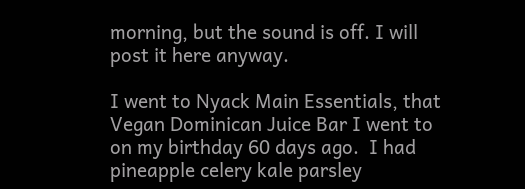morning, but the sound is off. I will post it here anyway.

I went to Nyack Main Essentials, that Vegan Dominican Juice Bar I went to on my birthday 60 days ago.  I had pineapple celery kale parsley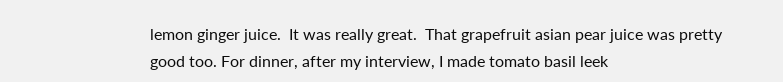lemon ginger juice.  It was really great.  That grapefruit asian pear juice was pretty good too. For dinner, after my interview, I made tomato basil leek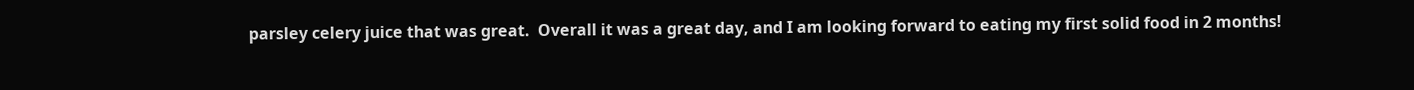parsley celery juice that was great.  Overall it was a great day, and I am looking forward to eating my first solid food in 2 months!